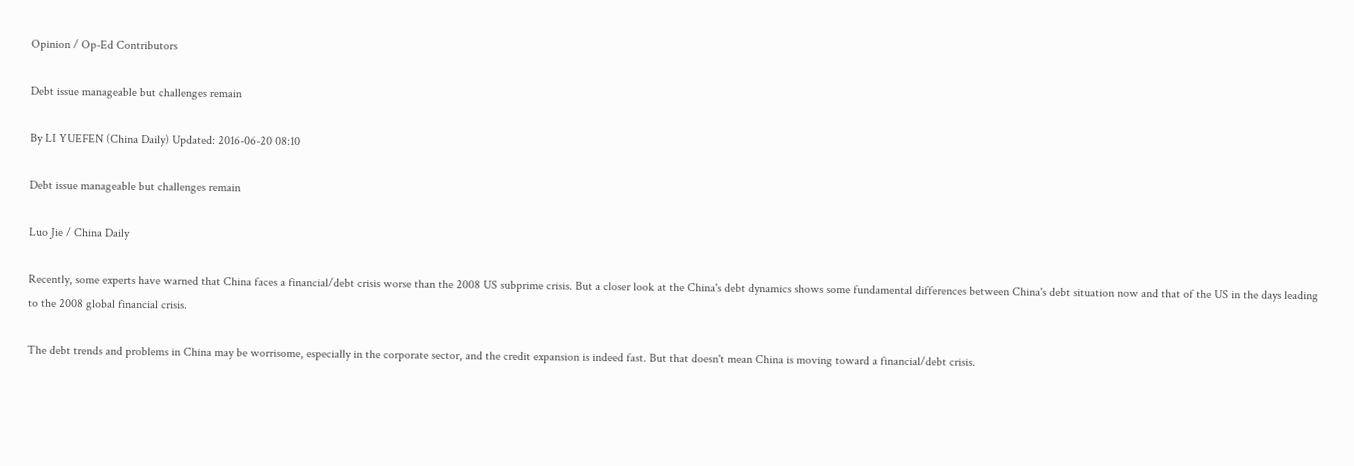Opinion / Op-Ed Contributors

Debt issue manageable but challenges remain

By LI YUEFEN (China Daily) Updated: 2016-06-20 08:10

Debt issue manageable but challenges remain

Luo Jie / China Daily

Recently, some experts have warned that China faces a financial/debt crisis worse than the 2008 US subprime crisis. But a closer look at the China's debt dynamics shows some fundamental differences between China's debt situation now and that of the US in the days leading to the 2008 global financial crisis.

The debt trends and problems in China may be worrisome, especially in the corporate sector, and the credit expansion is indeed fast. But that doesn't mean China is moving toward a financial/debt crisis.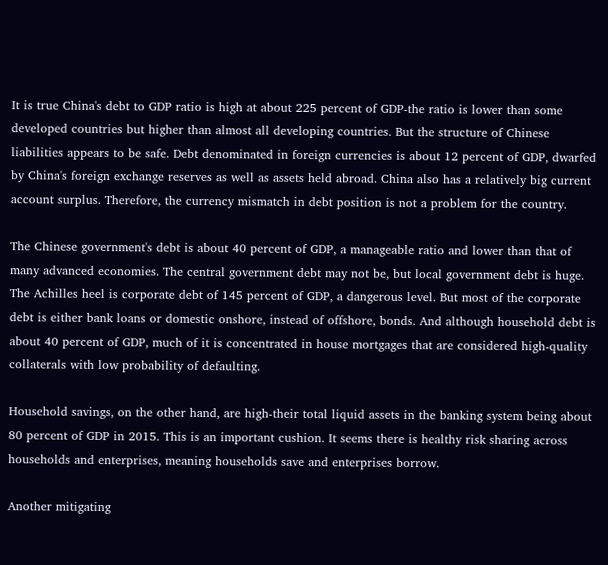It is true China's debt to GDP ratio is high at about 225 percent of GDP-the ratio is lower than some developed countries but higher than almost all developing countries. But the structure of Chinese liabilities appears to be safe. Debt denominated in foreign currencies is about 12 percent of GDP, dwarfed by China's foreign exchange reserves as well as assets held abroad. China also has a relatively big current account surplus. Therefore, the currency mismatch in debt position is not a problem for the country.

The Chinese government's debt is about 40 percent of GDP, a manageable ratio and lower than that of many advanced economies. The central government debt may not be, but local government debt is huge. The Achilles heel is corporate debt of 145 percent of GDP, a dangerous level. But most of the corporate debt is either bank loans or domestic onshore, instead of offshore, bonds. And although household debt is about 40 percent of GDP, much of it is concentrated in house mortgages that are considered high-quality collaterals with low probability of defaulting.

Household savings, on the other hand, are high-their total liquid assets in the banking system being about 80 percent of GDP in 2015. This is an important cushion. It seems there is healthy risk sharing across households and enterprises, meaning households save and enterprises borrow.

Another mitigating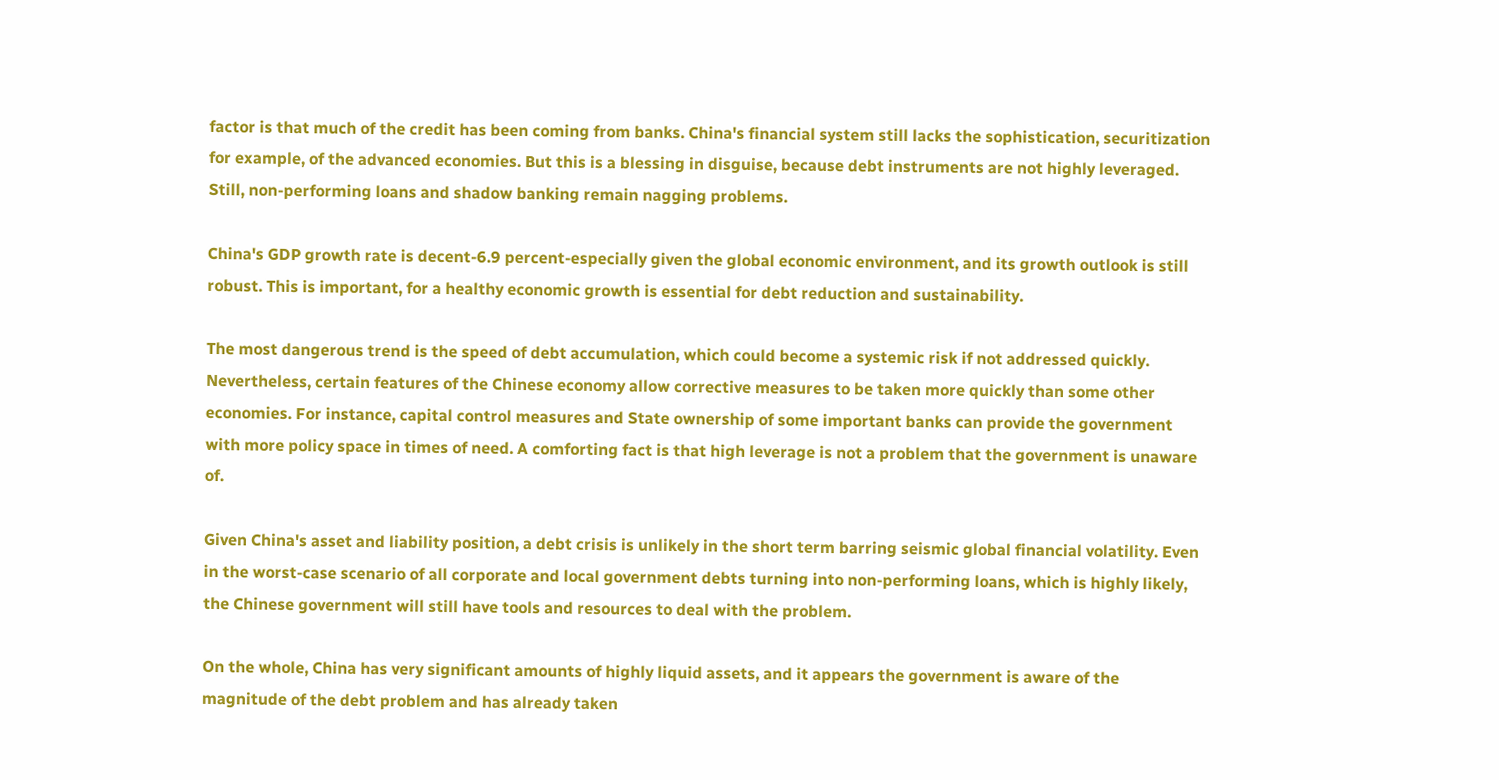factor is that much of the credit has been coming from banks. China's financial system still lacks the sophistication, securitization for example, of the advanced economies. But this is a blessing in disguise, because debt instruments are not highly leveraged. Still, non-performing loans and shadow banking remain nagging problems.

China's GDP growth rate is decent-6.9 percent-especially given the global economic environment, and its growth outlook is still robust. This is important, for a healthy economic growth is essential for debt reduction and sustainability.

The most dangerous trend is the speed of debt accumulation, which could become a systemic risk if not addressed quickly. Nevertheless, certain features of the Chinese economy allow corrective measures to be taken more quickly than some other economies. For instance, capital control measures and State ownership of some important banks can provide the government with more policy space in times of need. A comforting fact is that high leverage is not a problem that the government is unaware of.

Given China's asset and liability position, a debt crisis is unlikely in the short term barring seismic global financial volatility. Even in the worst-case scenario of all corporate and local government debts turning into non-performing loans, which is highly likely, the Chinese government will still have tools and resources to deal with the problem.

On the whole, China has very significant amounts of highly liquid assets, and it appears the government is aware of the magnitude of the debt problem and has already taken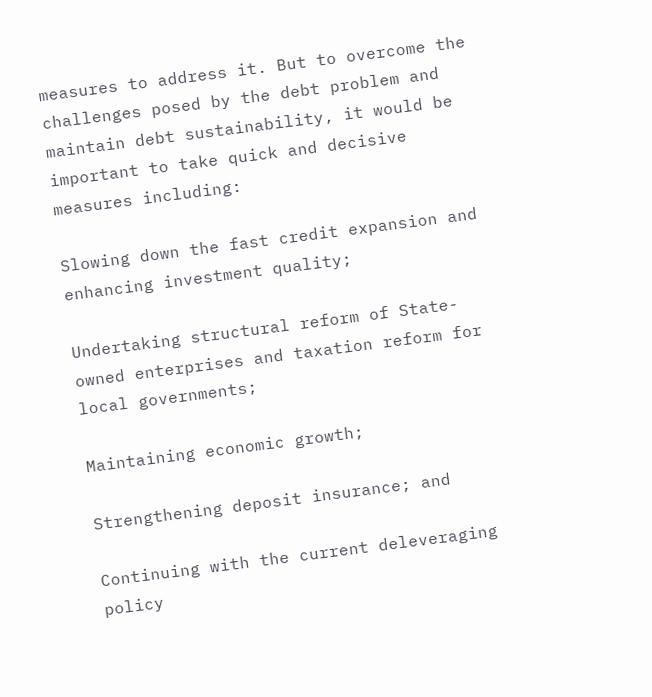measures to address it. But to overcome the challenges posed by the debt problem and maintain debt sustainability, it would be important to take quick and decisive measures including:

Slowing down the fast credit expansion and enhancing investment quality;

Undertaking structural reform of State-owned enterprises and taxation reform for local governments;

Maintaining economic growth;

Strengthening deposit insurance; and

Continuing with the current deleveraging policy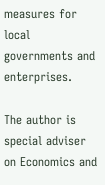measures for local governments and enterprises.

The author is special adviser on Economics and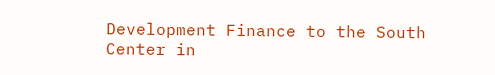Development Finance to the South Center in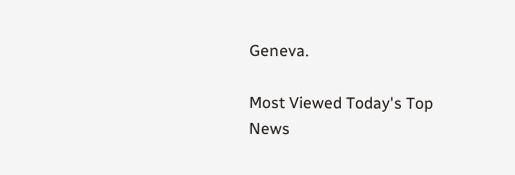Geneva.

Most Viewed Today's Top News